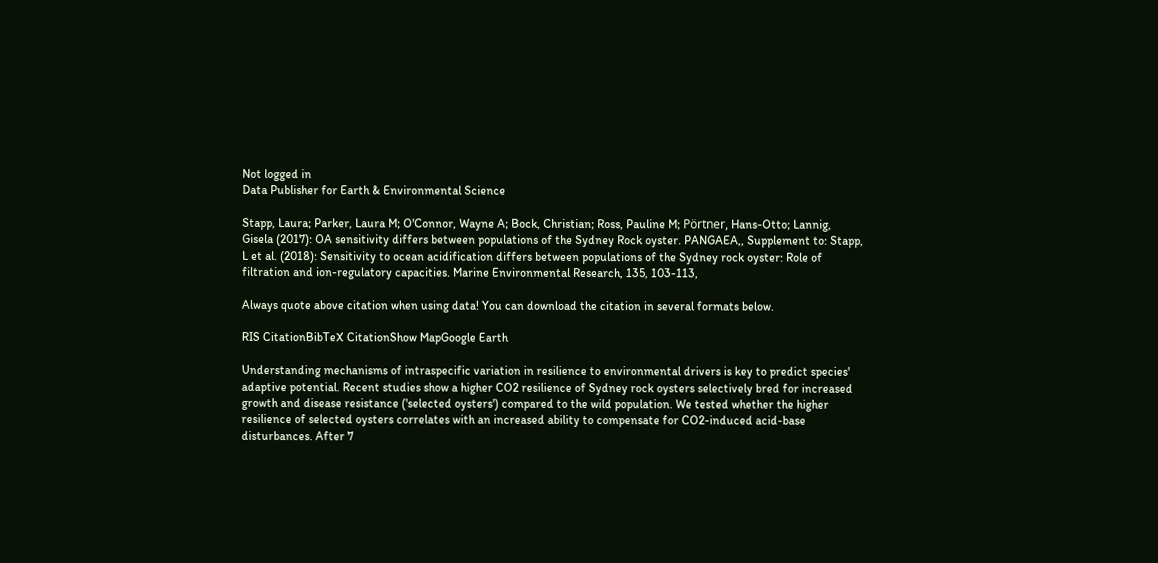Not logged in
Data Publisher for Earth & Environmental Science

Stapp, Laura; Parker, Laura M; O'Connor, Wayne A; Bock, Christian; Ross, Pauline M; Pörtner, Hans-Otto; Lannig, Gisela (2017): OA sensitivity differs between populations of the Sydney Rock oyster. PANGAEA,, Supplement to: Stapp, L et al. (2018): Sensitivity to ocean acidification differs between populations of the Sydney rock oyster: Role of filtration and ion-regulatory capacities. Marine Environmental Research, 135, 103-113,

Always quote above citation when using data! You can download the citation in several formats below.

RIS CitationBibTeX CitationShow MapGoogle Earth

Understanding mechanisms of intraspecific variation in resilience to environmental drivers is key to predict species' adaptive potential. Recent studies show a higher CO2 resilience of Sydney rock oysters selectively bred for increased growth and disease resistance ('selected oysters') compared to the wild population. We tested whether the higher resilience of selected oysters correlates with an increased ability to compensate for CO2-induced acid-base disturbances. After 7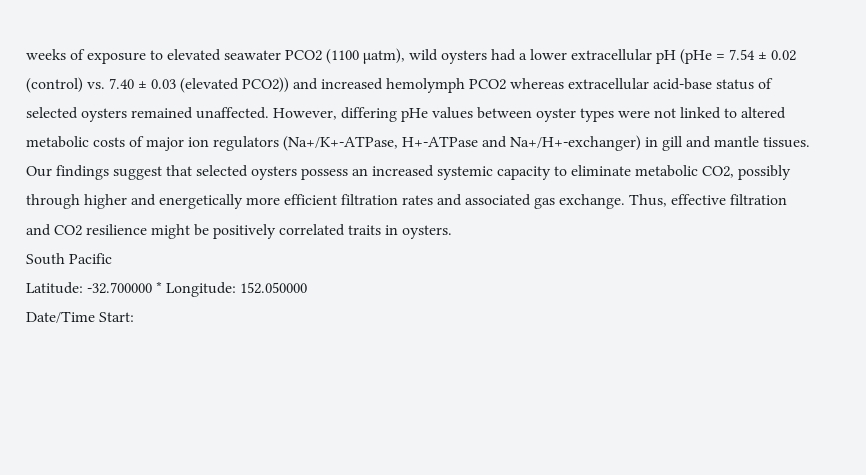weeks of exposure to elevated seawater PCO2 (1100 µatm), wild oysters had a lower extracellular pH (pHe = 7.54 ± 0.02 (control) vs. 7.40 ± 0.03 (elevated PCO2)) and increased hemolymph PCO2 whereas extracellular acid-base status of selected oysters remained unaffected. However, differing pHe values between oyster types were not linked to altered metabolic costs of major ion regulators (Na+/K+-ATPase, H+-ATPase and Na+/H+-exchanger) in gill and mantle tissues. Our findings suggest that selected oysters possess an increased systemic capacity to eliminate metabolic CO2, possibly through higher and energetically more efficient filtration rates and associated gas exchange. Thus, effective filtration and CO2 resilience might be positively correlated traits in oysters.
South Pacific
Latitude: -32.700000 * Longitude: 152.050000
Date/Time Start: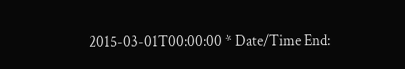2015-03-01T00:00:00 * Date/Time End: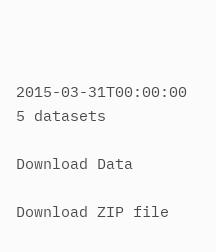2015-03-31T00:00:00
5 datasets

Download Data

Download ZIP file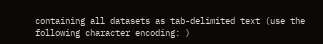containing all datasets as tab-delimited text (use the following character encoding: )